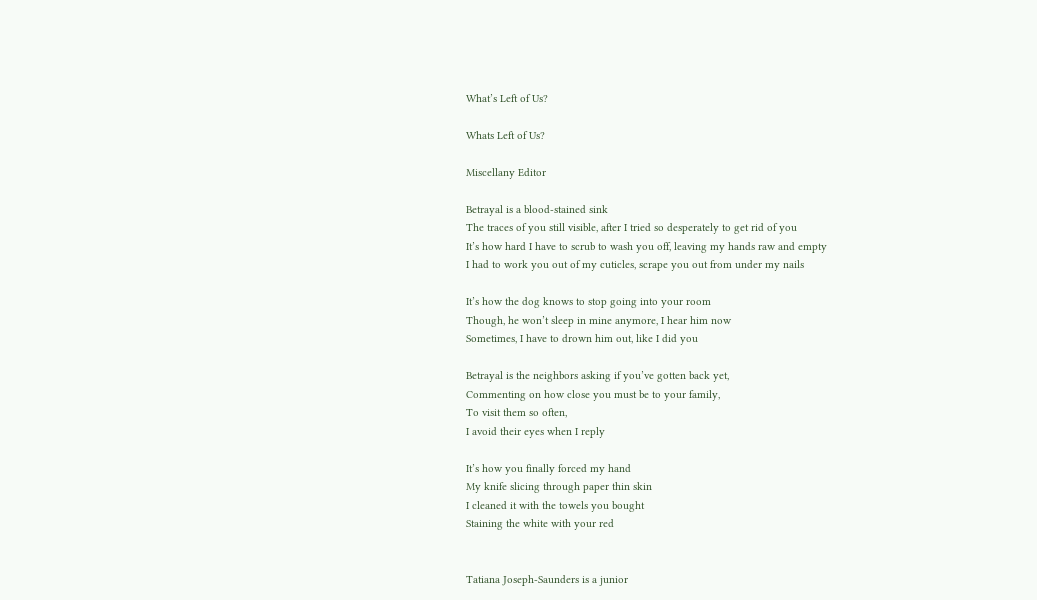What’s Left of Us?

Whats Left of Us?

Miscellany Editor

Betrayal is a blood-stained sink
The traces of you still visible, after I tried so desperately to get rid of you
It’s how hard I have to scrub to wash you off, leaving my hands raw and empty
I had to work you out of my cuticles, scrape you out from under my nails

It’s how the dog knows to stop going into your room
Though, he won’t sleep in mine anymore, I hear him now
Sometimes, I have to drown him out, like I did you

Betrayal is the neighbors asking if you’ve gotten back yet,
Commenting on how close you must be to your family,
To visit them so often,
I avoid their eyes when I reply

It’s how you finally forced my hand
My knife slicing through paper thin skin
I cleaned it with the towels you bought
Staining the white with your red


Tatiana Joseph-Saunders is a junior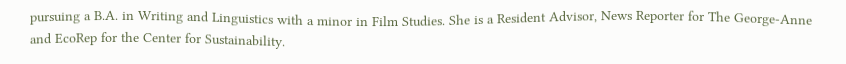pursuing a B.A. in Writing and Linguistics with a minor in Film Studies. She is a Resident Advisor, News Reporter for The George-Anne and EcoRep for the Center for Sustainability.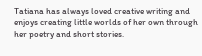Tatiana has always loved creative writing and enjoys creating little worlds of her own through her poetry and short stories.